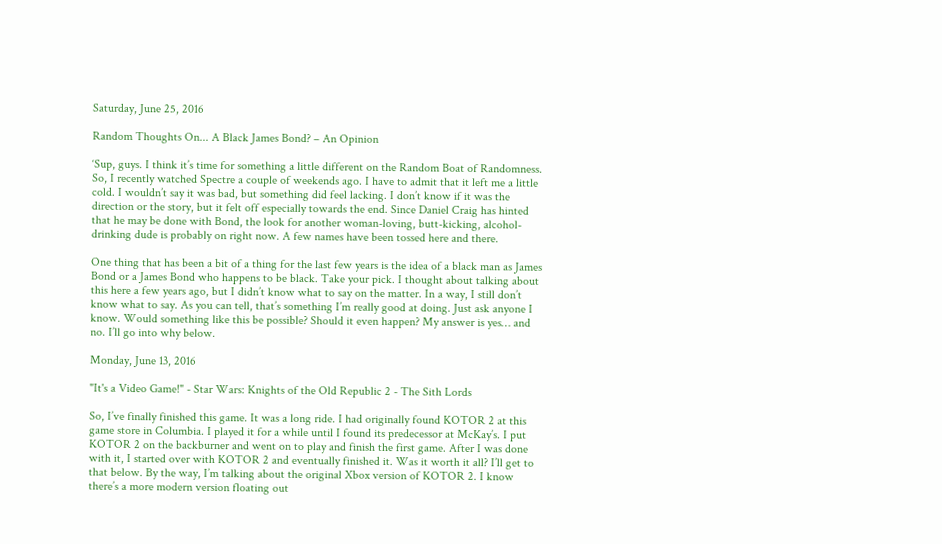Saturday, June 25, 2016

Random Thoughts On... A Black James Bond? – An Opinion

‘Sup, guys. I think it’s time for something a little different on the Random Boat of Randomness. So, I recently watched Spectre a couple of weekends ago. I have to admit that it left me a little cold. I wouldn’t say it was bad, but something did feel lacking. I don’t know if it was the direction or the story, but it felt off especially towards the end. Since Daniel Craig has hinted that he may be done with Bond, the look for another woman-loving, butt-kicking, alcohol-drinking dude is probably on right now. A few names have been tossed here and there.

One thing that has been a bit of a thing for the last few years is the idea of a black man as James Bond or a James Bond who happens to be black. Take your pick. I thought about talking about this here a few years ago, but I didn’t know what to say on the matter. In a way, I still don’t know what to say. As you can tell, that’s something I’m really good at doing. Just ask anyone I know. Would something like this be possible? Should it even happen? My answer is yes… and no. I’ll go into why below.

Monday, June 13, 2016

"It's a Video Game!" - Star Wars: Knights of the Old Republic 2 - The Sith Lords

So, I’ve finally finished this game. It was a long ride. I had originally found KOTOR 2 at this game store in Columbia. I played it for a while until I found its predecessor at McKay’s. I put KOTOR 2 on the backburner and went on to play and finish the first game. After I was done with it, I started over with KOTOR 2 and eventually finished it. Was it worth it all? I’ll get to that below. By the way, I’m talking about the original Xbox version of KOTOR 2. I know there’s a more modern version floating out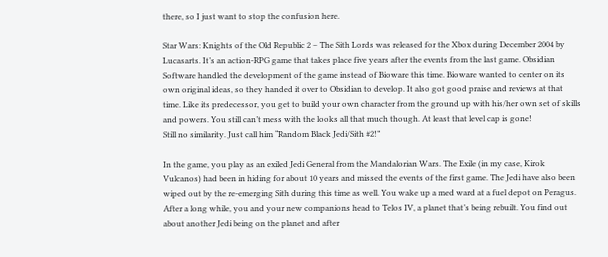there, so I just want to stop the confusion here.

Star Wars: Knights of the Old Republic 2 – The Sith Lords was released for the Xbox during December 2004 by Lucasarts. It’s an action-RPG game that takes place five years after the events from the last game. Obsidian Software handled the development of the game instead of Bioware this time. Bioware wanted to center on its own original ideas, so they handed it over to Obsidian to develop. It also got good praise and reviews at that time. Like its predecessor, you get to build your own character from the ground up with his/her own set of skills and powers. You still can’t mess with the looks all that much though. At least that level cap is gone!
Still no similarity. Just call him “Random Black Jedi/Sith #2!”

In the game, you play as an exiled Jedi General from the Mandalorian Wars. The Exile (in my case, Kirok Vulcanos) had been in hiding for about 10 years and missed the events of the first game. The Jedi have also been wiped out by the re-emerging Sith during this time as well. You wake up a med ward at a fuel depot on Peragus. After a long while, you and your new companions head to Telos IV, a planet that’s being rebuilt. You find out about another Jedi being on the planet and after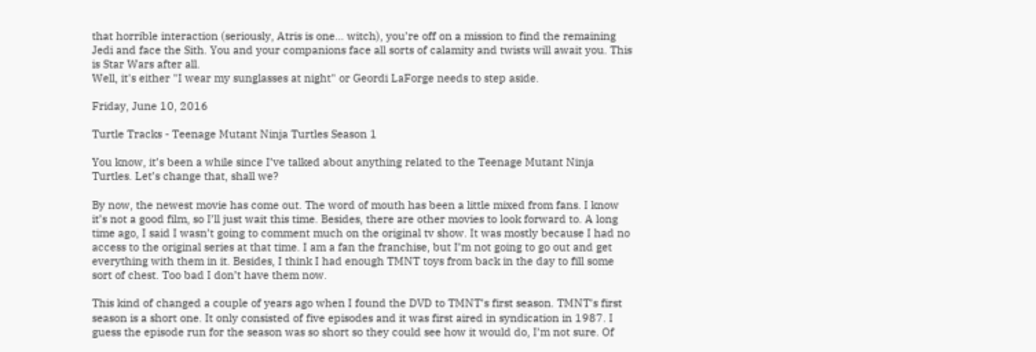that horrible interaction (seriously, Atris is one… witch), you’re off on a mission to find the remaining Jedi and face the Sith. You and your companions face all sorts of calamity and twists will await you. This is Star Wars after all.
Well, it's either "I wear my sunglasses at night" or Geordi LaForge needs to step aside.

Friday, June 10, 2016

Turtle Tracks - Teenage Mutant Ninja Turtles Season 1

You know, it’s been a while since I’ve talked about anything related to the Teenage Mutant Ninja Turtles. Let’s change that, shall we?

By now, the newest movie has come out. The word of mouth has been a little mixed from fans. I know it’s not a good film, so I’ll just wait this time. Besides, there are other movies to look forward to. A long time ago, I said I wasn’t going to comment much on the original tv show. It was mostly because I had no access to the original series at that time. I am a fan the franchise, but I’m not going to go out and get everything with them in it. Besides, I think I had enough TMNT toys from back in the day to fill some sort of chest. Too bad I don’t have them now.

This kind of changed a couple of years ago when I found the DVD to TMNT’s first season. TMNT’s first season is a short one. It only consisted of five episodes and it was first aired in syndication in 1987. I guess the episode run for the season was so short so they could see how it would do, I’m not sure. Of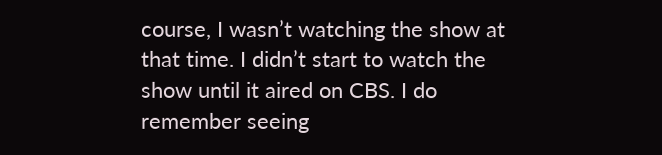course, I wasn’t watching the show at that time. I didn’t start to watch the show until it aired on CBS. I do remember seeing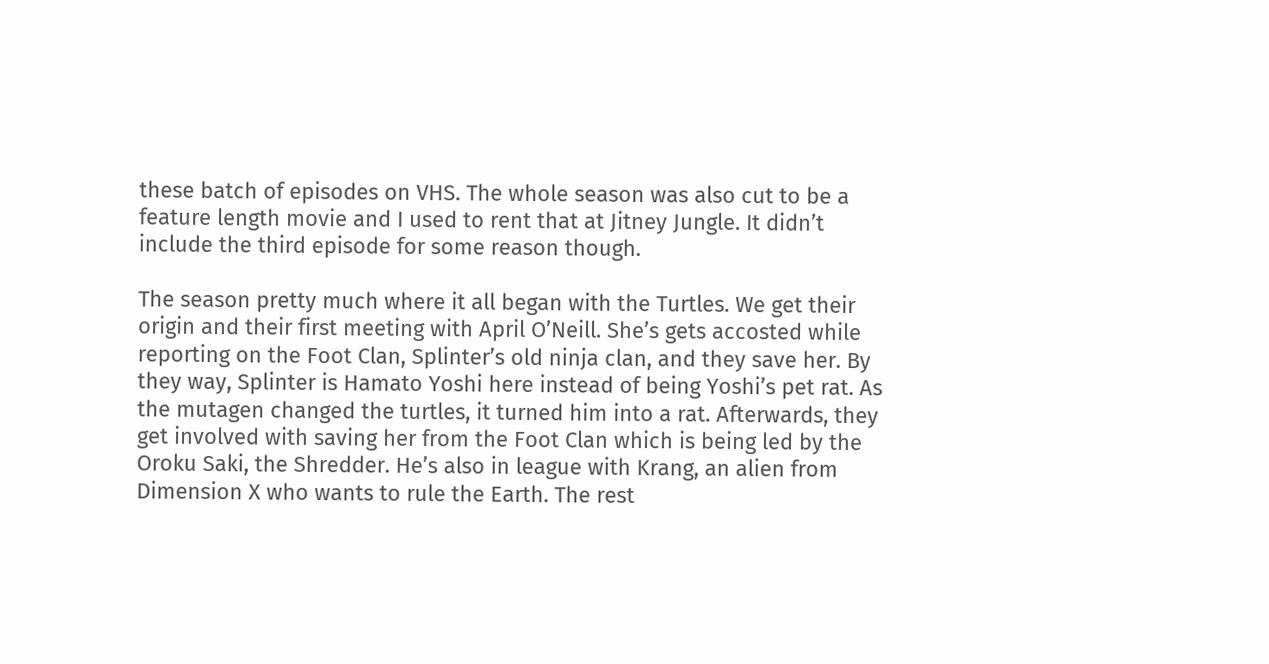these batch of episodes on VHS. The whole season was also cut to be a feature length movie and I used to rent that at Jitney Jungle. It didn’t include the third episode for some reason though.

The season pretty much where it all began with the Turtles. We get their origin and their first meeting with April O’Neill. She’s gets accosted while reporting on the Foot Clan, Splinter’s old ninja clan, and they save her. By they way, Splinter is Hamato Yoshi here instead of being Yoshi’s pet rat. As the mutagen changed the turtles, it turned him into a rat. Afterwards, they get involved with saving her from the Foot Clan which is being led by the Oroku Saki, the Shredder. He’s also in league with Krang, an alien from Dimension X who wants to rule the Earth. The rest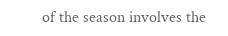of the season involves the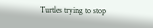Turtles trying to stop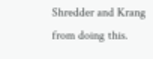Shredder and Krang from doing this.